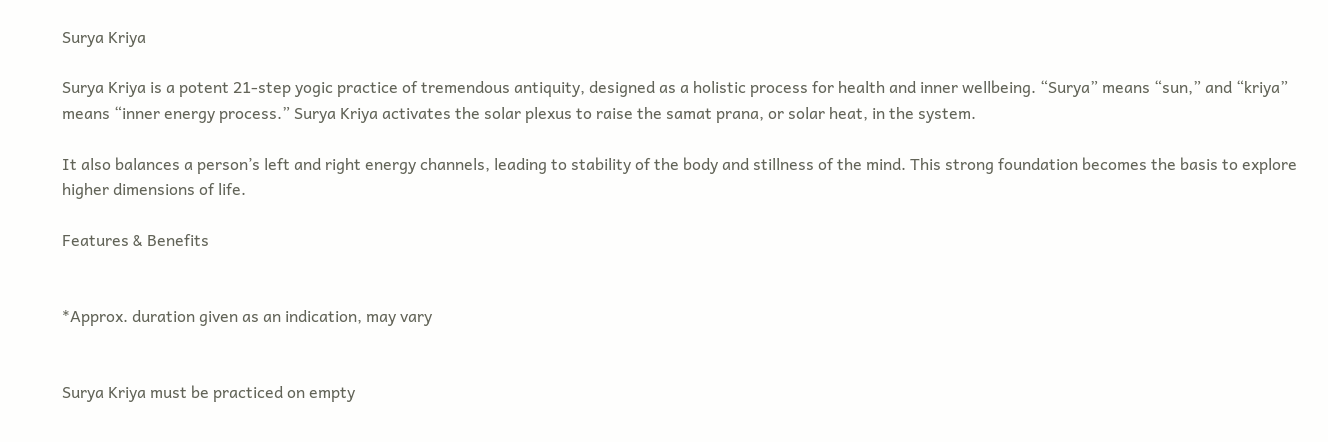Surya Kriya

Surya Kriya is a potent 21-step yogic practice of tremendous antiquity, designed as a holistic process for health and inner wellbeing. “Surya” means “sun,” and “kriya” means “inner energy process.” Surya Kriya activates the solar plexus to raise the samat prana, or solar heat, in the system.

It also balances a person’s left and right energy channels, leading to stability of the body and stillness of the mind. This strong foundation becomes the basis to explore higher dimensions of life.

Features & Benefits


*Approx. duration given as an indication, may vary


Surya Kriya must be practiced on empty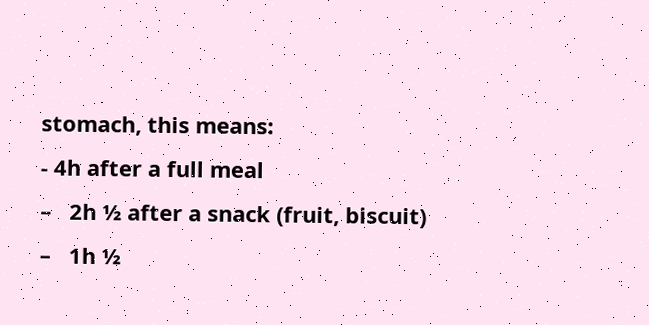stomach, this means:
- 4h after a full meal
–   2h ½ after a snack (fruit, biscuit)
–   1h ½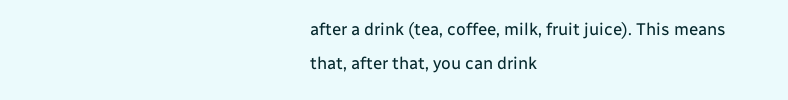after a drink (tea, coffee, milk, fruit juice). This means that, after that, you can drink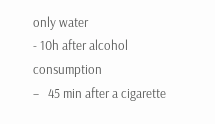only water
- 10h after alcohol consumption
–   45 min after a cigarette